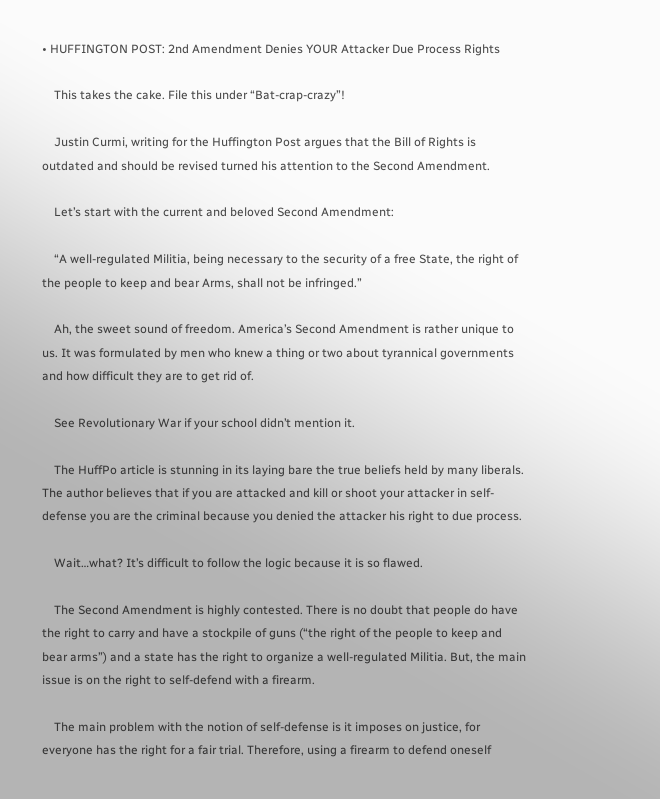• HUFFINGTON POST: 2nd Amendment Denies YOUR Attacker Due Process Rights

    This takes the cake. File this under “Bat-crap-crazy”!

    Justin Curmi, writing for the Huffington Post argues that the Bill of Rights is outdated and should be revised turned his attention to the Second Amendment.

    Let’s start with the current and beloved Second Amendment:

    “A well-regulated Militia, being necessary to the security of a free State, the right of the people to keep and bear Arms, shall not be infringed.”

    Ah, the sweet sound of freedom. America’s Second Amendment is rather unique to us. It was formulated by men who knew a thing or two about tyrannical governments and how difficult they are to get rid of.

    See Revolutionary War if your school didn’t mention it.

    The HuffPo article is stunning in its laying bare the true beliefs held by many liberals. The author believes that if you are attacked and kill or shoot your attacker in self-defense you are the criminal because you denied the attacker his right to due process.

    Wait…what? It’s difficult to follow the logic because it is so flawed.

    The Second Amendment is highly contested. There is no doubt that people do have the right to carry and have a stockpile of guns (“the right of the people to keep and bear arms”) and a state has the right to organize a well-regulated Militia. But, the main issue is on the right to self-defend with a firearm.

    The main problem with the notion of self-defense is it imposes on justice, for everyone has the right for a fair trial. Therefore, using a firearm to defend oneself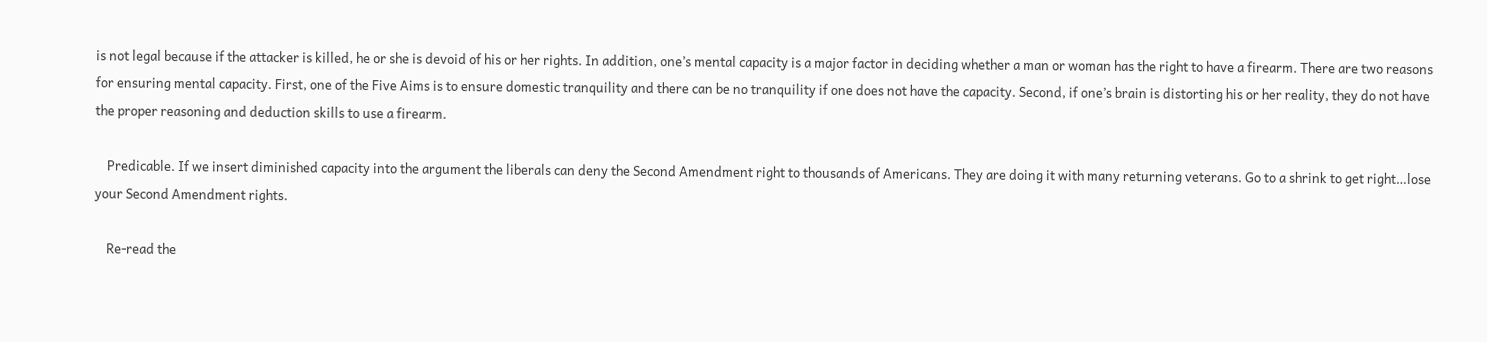is not legal because if the attacker is killed, he or she is devoid of his or her rights. In addition, one’s mental capacity is a major factor in deciding whether a man or woman has the right to have a firearm. There are two reasons for ensuring mental capacity. First, one of the Five Aims is to ensure domestic tranquility and there can be no tranquility if one does not have the capacity. Second, if one’s brain is distorting his or her reality, they do not have the proper reasoning and deduction skills to use a firearm.

    Predicable. If we insert diminished capacity into the argument the liberals can deny the Second Amendment right to thousands of Americans. They are doing it with many returning veterans. Go to a shrink to get right…lose your Second Amendment rights.

    Re-read the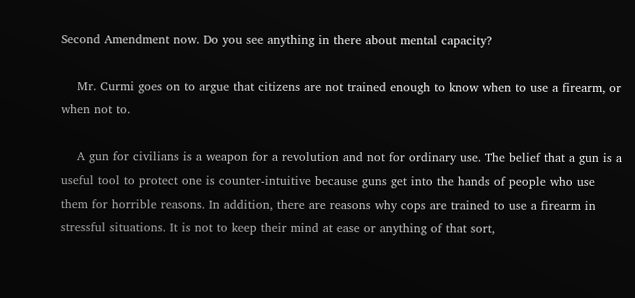Second Amendment now. Do you see anything in there about mental capacity?

    Mr. Curmi goes on to argue that citizens are not trained enough to know when to use a firearm, or when not to.

    A gun for civilians is a weapon for a revolution and not for ordinary use. The belief that a gun is a useful tool to protect one is counter-intuitive because guns get into the hands of people who use them for horrible reasons. In addition, there are reasons why cops are trained to use a firearm in stressful situations. It is not to keep their mind at ease or anything of that sort,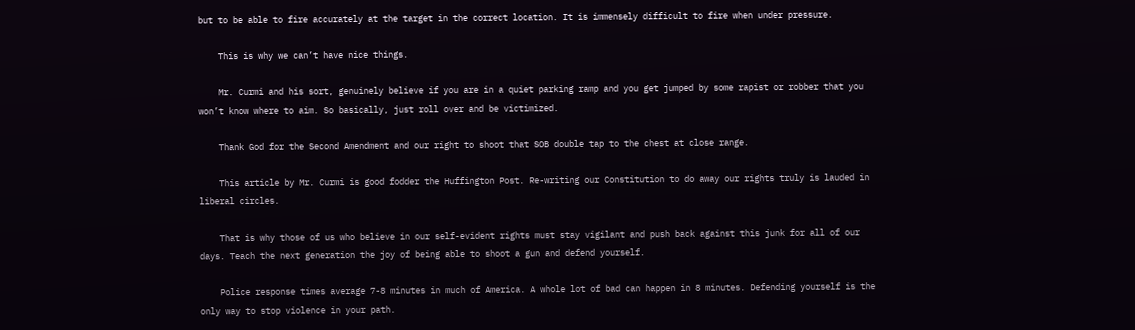but to be able to fire accurately at the target in the correct location. It is immensely difficult to fire when under pressure.

    This is why we can’t have nice things.

    Mr. Curmi and his sort, genuinely believe if you are in a quiet parking ramp and you get jumped by some rapist or robber that you won’t know where to aim. So basically, just roll over and be victimized.

    Thank God for the Second Amendment and our right to shoot that SOB double tap to the chest at close range.

    This article by Mr. Curmi is good fodder the Huffington Post. Re-writing our Constitution to do away our rights truly is lauded in liberal circles.

    That is why those of us who believe in our self-evident rights must stay vigilant and push back against this junk for all of our days. Teach the next generation the joy of being able to shoot a gun and defend yourself.

    Police response times average 7-8 minutes in much of America. A whole lot of bad can happen in 8 minutes. Defending yourself is the only way to stop violence in your path.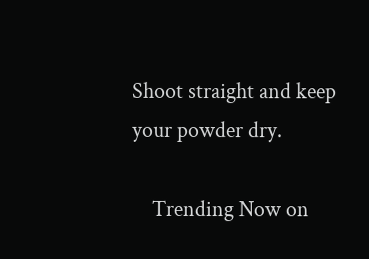Shoot straight and keep your powder dry.

    Trending Now on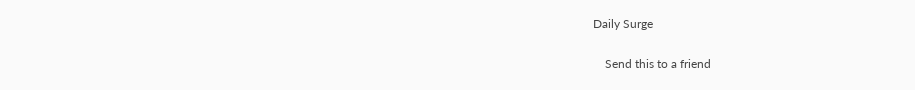Daily Surge

    Send this to a friend